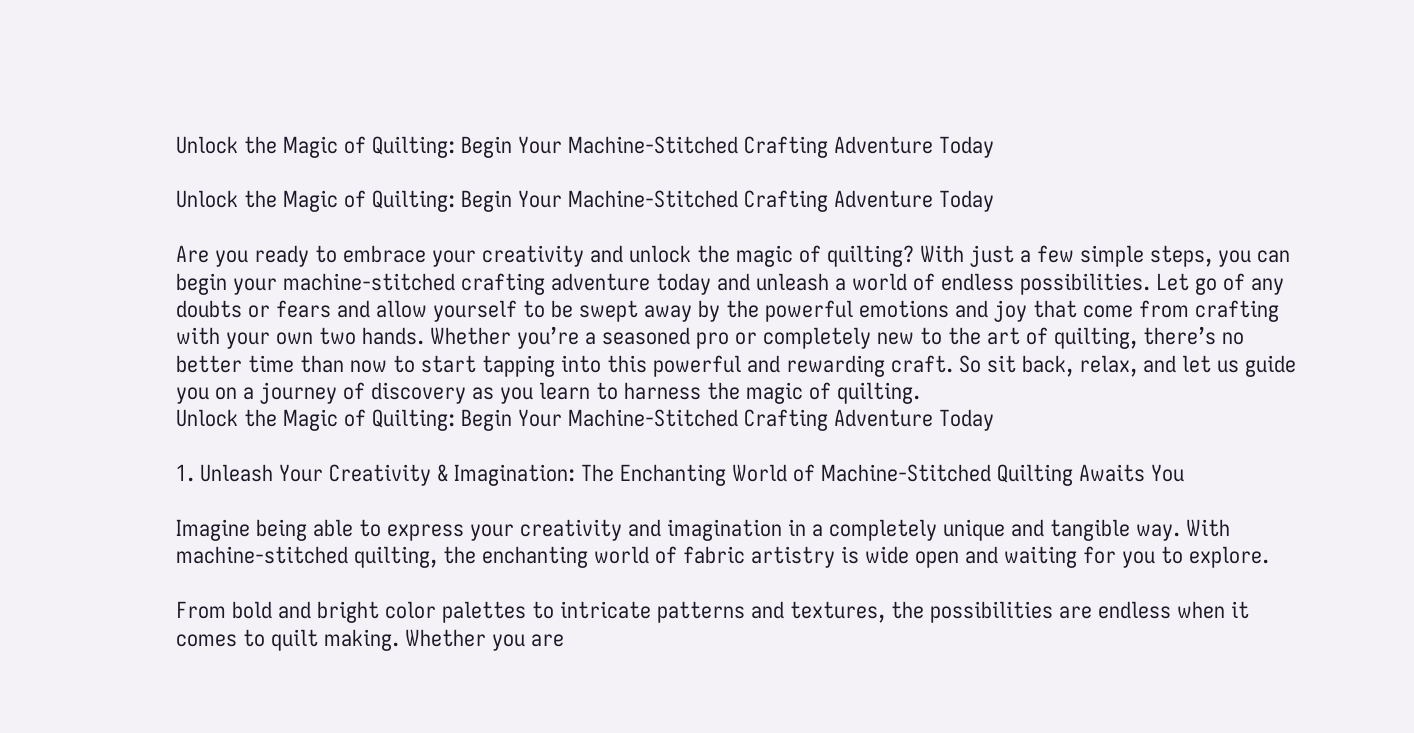Unlock the Magic of Quilting: Begin Your Machine-Stitched Crafting Adventure Today

Unlock the Magic of Quilting: Begin Your Machine-Stitched Crafting Adventure Today

Are you ready to embrace your creativity and unlock the magic of quilting? With just a few simple steps, you can begin your machine-stitched crafting adventure today and unleash a world of endless possibilities. Let go of any doubts or fears and allow yourself to be swept away by the powerful emotions and joy that come from crafting with your own two hands. Whether you’re a seasoned pro or completely new to the art of quilting, there’s no better time than now to start tapping into this powerful and rewarding craft. So sit back, relax, and let us guide you on a journey of discovery as you learn to harness the magic of quilting.
Unlock the Magic of Quilting: Begin Your Machine-Stitched Crafting Adventure Today

1. Unleash Your Creativity & Imagination: The Enchanting World of Machine-Stitched Quilting Awaits You

Imagine being able to express your creativity and imagination in a completely unique and tangible way. With machine-stitched quilting, the enchanting world of fabric artistry is wide open and waiting for you to explore.

From bold and bright color palettes to intricate patterns and textures, the possibilities are endless when it comes to quilt making. Whether you are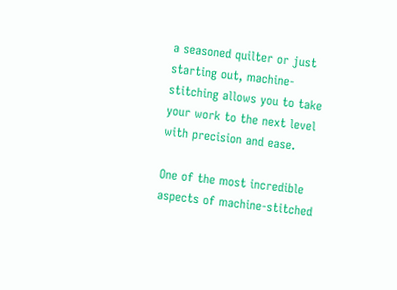a seasoned quilter or just starting out, machine-stitching allows you to take your work to the next level with precision and ease.

One of the most incredible aspects of machine-stitched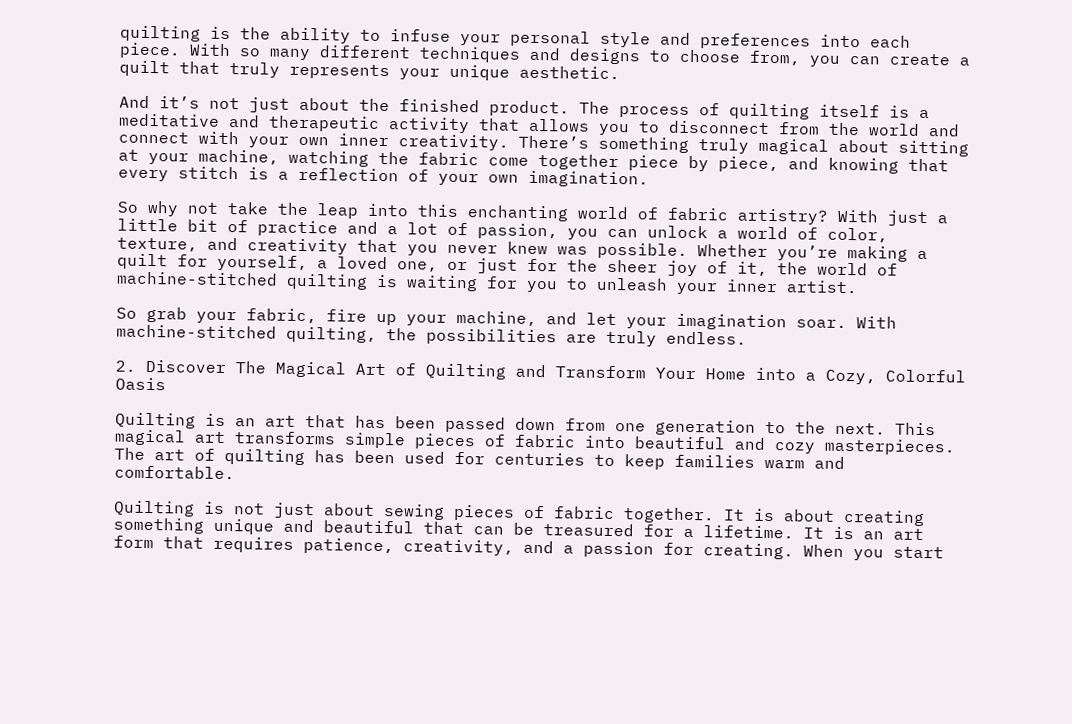quilting is the ability to infuse your personal style and preferences into each piece. With so many different techniques and designs to choose from, you can create a quilt that truly represents your unique aesthetic.

And it’s not just about the finished product. The process of quilting itself is a meditative and therapeutic activity that allows you to disconnect from the world and connect with your own inner creativity. There’s something truly magical about sitting at your machine, watching the fabric come together piece by piece, and knowing that every stitch is a reflection of your own imagination.

So why not take the leap into this enchanting world of fabric artistry? With just a little bit of practice and a lot of passion, you can unlock a world of color, texture, and creativity that you never knew was possible. Whether you’re making a quilt for yourself, a loved one, or just for the sheer joy of it, the world of machine-stitched quilting is waiting for you to unleash your inner artist.

So grab your fabric, fire up your machine, and let your imagination soar. With machine-stitched quilting, the possibilities are truly endless.

2. Discover The Magical Art of Quilting and Transform Your Home into a Cozy, Colorful Oasis

Quilting is an art that has been passed down from one generation to the next. This magical art transforms simple pieces of fabric into beautiful and cozy masterpieces. The art of quilting has been used for centuries to keep families warm and comfortable.

Quilting is not just about sewing pieces of fabric together. It is about creating something unique and beautiful that can be treasured for a lifetime. It is an art form that requires patience, creativity, and a passion for creating. When you start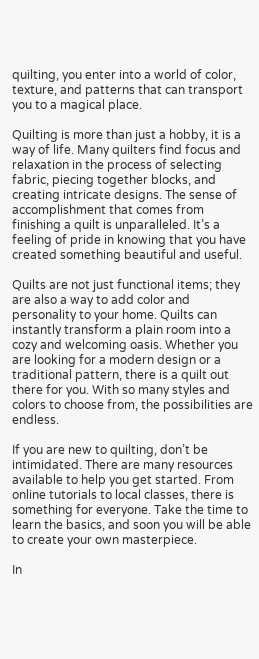quilting, you enter into a world of color, texture, and patterns that can transport you to a magical place.

Quilting is more than just a hobby, it is a way of life. Many quilters find focus and relaxation in the process of selecting fabric, piecing together blocks, and creating intricate designs. The sense of accomplishment that comes from finishing a quilt is unparalleled. It’s a feeling of pride in knowing that you have created something beautiful and useful.

Quilts are not just functional items; they are also a way to add color and personality to your home. Quilts can instantly transform a plain room into a cozy and welcoming oasis. Whether you are looking for a modern design or a traditional pattern, there is a quilt out there for you. With so many styles and colors to choose from, the possibilities are endless.

If you are new to quilting, don’t be intimidated. There are many resources available to help you get started. From online tutorials to local classes, there is something for everyone. Take the time to learn the basics, and soon you will be able to create your own masterpiece.

In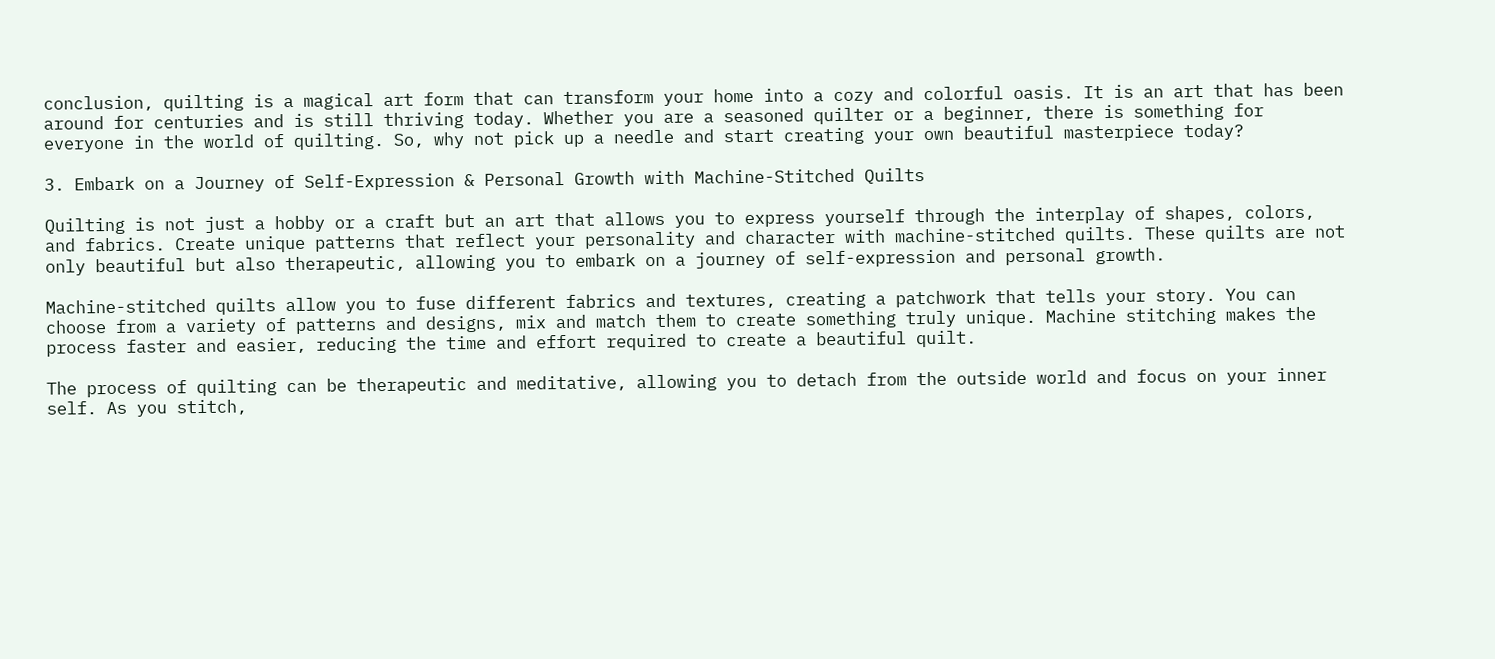conclusion, quilting is a magical art form that can transform your home into a cozy and colorful oasis. It is an art that has been around for centuries and is still thriving today. Whether you are a seasoned quilter or a beginner, there is something for everyone in the world of quilting. So, why not pick up a needle and start creating your own beautiful masterpiece today?

3. Embark on a Journey of Self-Expression & Personal Growth with Machine-Stitched Quilts

Quilting is not just a hobby or a craft but an art that allows you to express yourself through the interplay of shapes, colors, and fabrics. Create unique patterns that reflect your personality and character with machine-stitched quilts. These quilts are not only beautiful but also therapeutic, allowing you to embark on a journey of self-expression and personal growth.

Machine-stitched quilts allow you to fuse different fabrics and textures, creating a patchwork that tells your story. You can choose from a variety of patterns and designs, mix and match them to create something truly unique. Machine stitching makes the process faster and easier, reducing the time and effort required to create a beautiful quilt.

The process of quilting can be therapeutic and meditative, allowing you to detach from the outside world and focus on your inner self. As you stitch,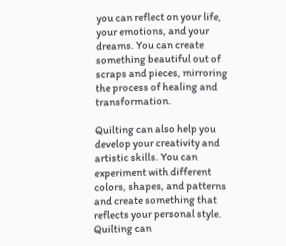you can reflect on your life, your emotions, and your dreams. You can create something beautiful out of scraps and pieces, mirroring the process of healing and transformation.

Quilting can also help you develop your creativity and artistic skills. You can experiment with different colors, shapes, and patterns and create something that reflects your personal style. Quilting can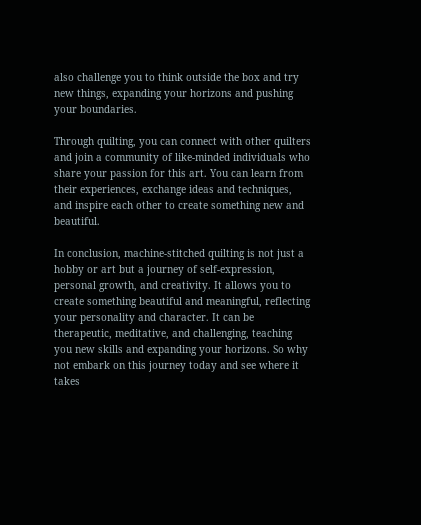also challenge you to think outside the box and try new things, expanding your horizons and pushing your boundaries.

Through quilting, you can connect with other quilters and join a community of like-minded individuals who share your passion for this art. You can learn from their experiences, exchange ideas and techniques, and inspire each other to create something new and beautiful.

In conclusion, machine-stitched quilting is not just a hobby or art but a journey of self-expression, personal growth, and creativity. It allows you to create something beautiful and meaningful, reflecting your personality and character. It can be therapeutic, meditative, and challenging, teaching you new skills and expanding your horizons. So why not embark on this journey today and see where it takes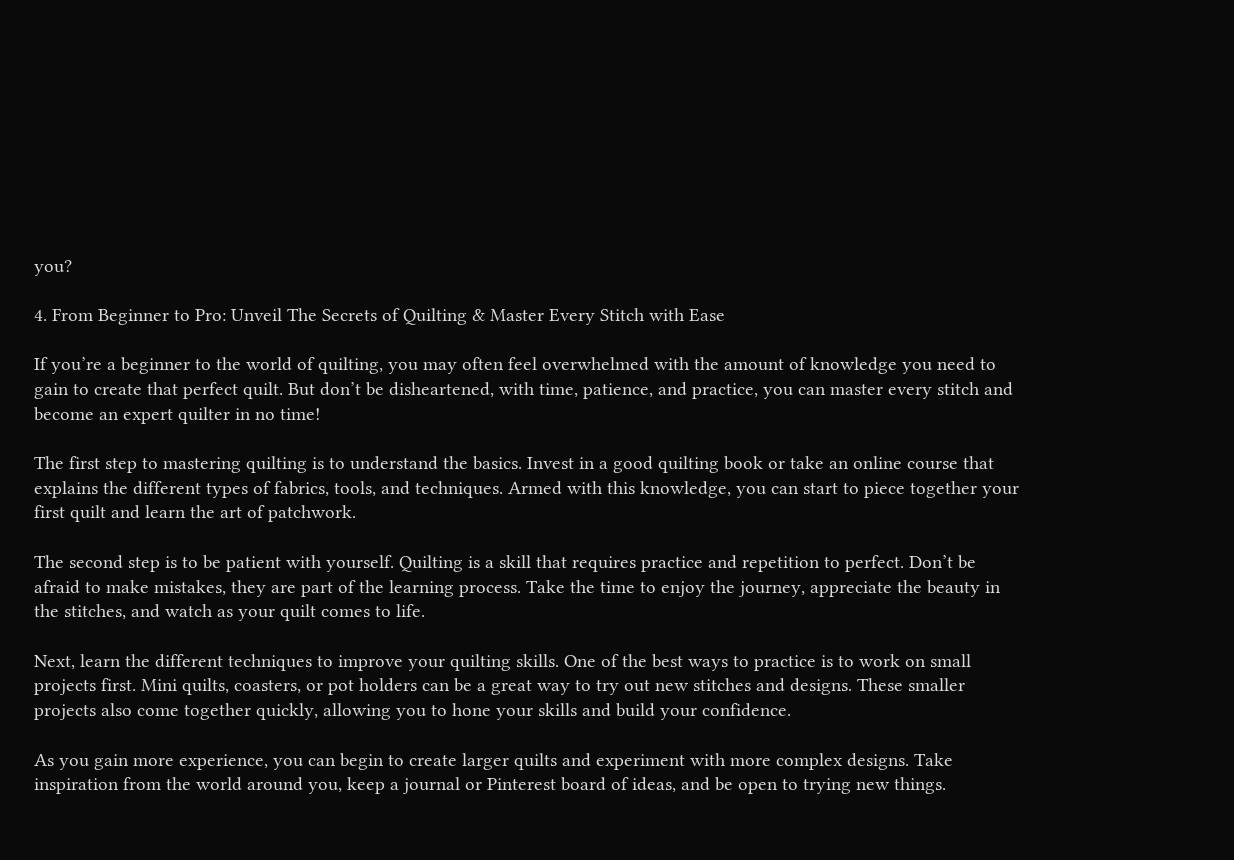you?

4. From Beginner to Pro: Unveil The Secrets of Quilting & Master Every Stitch with Ease

If you’re a beginner to the world of quilting, you may often feel overwhelmed with the amount of knowledge you need to gain to create that perfect quilt. But don’t be disheartened, with time, patience, and practice, you can master every stitch and become an expert quilter in no time!

The first step to mastering quilting is to understand the basics. Invest in a good quilting book or take an online course that explains the different types of fabrics, tools, and techniques. Armed with this knowledge, you can start to piece together your first quilt and learn the art of patchwork.

The second step is to be patient with yourself. Quilting is a skill that requires practice and repetition to perfect. Don’t be afraid to make mistakes, they are part of the learning process. Take the time to enjoy the journey, appreciate the beauty in the stitches, and watch as your quilt comes to life.

Next, learn the different techniques to improve your quilting skills. One of the best ways to practice is to work on small projects first. Mini quilts, coasters, or pot holders can be a great way to try out new stitches and designs. These smaller projects also come together quickly, allowing you to hone your skills and build your confidence.

As you gain more experience, you can begin to create larger quilts and experiment with more complex designs. Take inspiration from the world around you, keep a journal or Pinterest board of ideas, and be open to trying new things.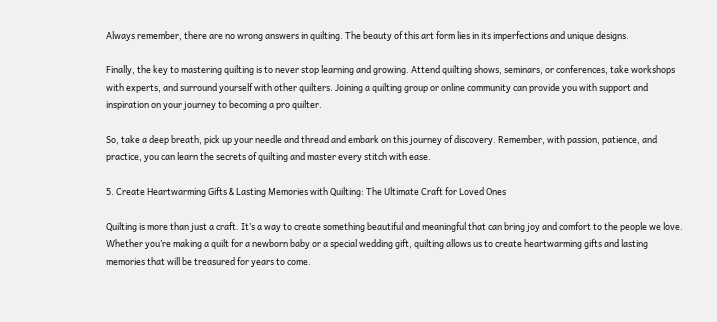Always remember, there are no wrong answers in quilting. The beauty of this art form lies in its imperfections and unique designs.

Finally, the key to mastering quilting is to never stop learning and growing. Attend quilting shows, seminars, or conferences, take workshops with experts, and surround yourself with other quilters. Joining a quilting group or online community can provide you with support and inspiration on your journey to becoming a pro quilter.

So, take a deep breath, pick up your needle and thread and embark on this journey of discovery. Remember, with passion, patience, and practice, you can learn the secrets of quilting and master every stitch with ease.

5. Create Heartwarming Gifts & Lasting Memories with Quilting: The Ultimate Craft for Loved Ones

Quilting is more than just a craft. It’s a way to create something beautiful and meaningful that can bring joy and comfort to the people we love. Whether you’re making a quilt for a newborn baby or a special wedding gift, quilting allows us to create heartwarming gifts and lasting memories that will be treasured for years to come.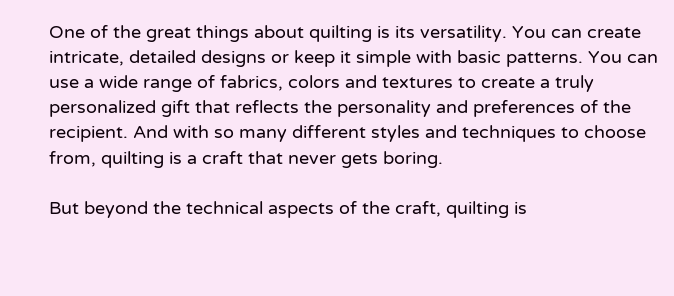One of the great things about quilting is its versatility. You can create intricate, detailed designs or keep it simple with basic patterns. You can use a wide range of fabrics, colors and textures to create a truly personalized gift that reflects the personality and preferences of the recipient. And with so many different styles and techniques to choose from, quilting is a craft that never gets boring.

But beyond the technical aspects of the craft, quilting is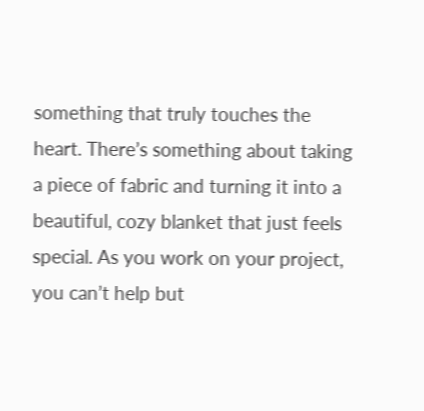something that truly touches the heart. There’s something about taking a piece of fabric and turning it into a beautiful, cozy blanket that just feels special. As you work on your project, you can’t help but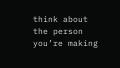think about the person you’re making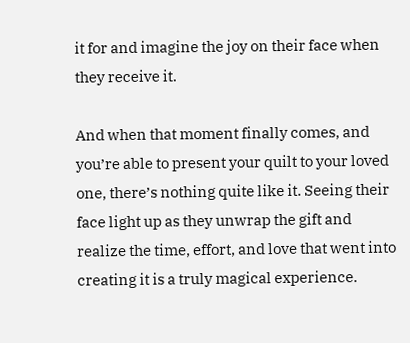it for and imagine the joy on their face when they receive it.

And when that moment finally comes, and you’re able to present your quilt to your loved one, there’s nothing quite like it. Seeing their face light up as they unwrap the gift and realize the time, effort, and love that went into creating it is a truly magical experience.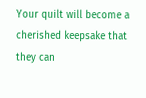Your quilt will become a cherished keepsake that they can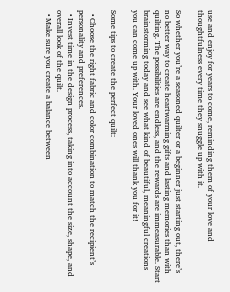use and enjoy for years to come, reminding them of your love and thoughtfulness every time they snuggle up with it.

So whether you’re a seasoned quilter or a beginner just starting out, there’s no better way to create heartwarming gifts and lasting memories than with quilting. The possibilities are endless, and the rewards are immeasurable. Start brainstorming today and see what kind of beautiful, meaningful creations you can come up with. Your loved ones will thank you for it!

Some tips to create the perfect quilt:

  • Choose the right fabric and color combination to match the recipient’s personality and preferences.
  • Invest time in the design process, taking into account the size, shape, and overall look of the quilt.
  • Make sure you create a balance between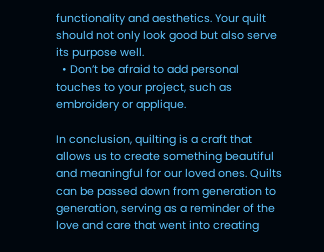functionality and aesthetics. Your quilt should not only look good but also serve its purpose well.
  • Don’t be afraid to add personal touches to your project, such as embroidery or applique.

In conclusion, quilting is a craft that allows us to create something beautiful and meaningful for our loved ones. Quilts can be passed down from generation to generation, serving as a reminder of the love and care that went into creating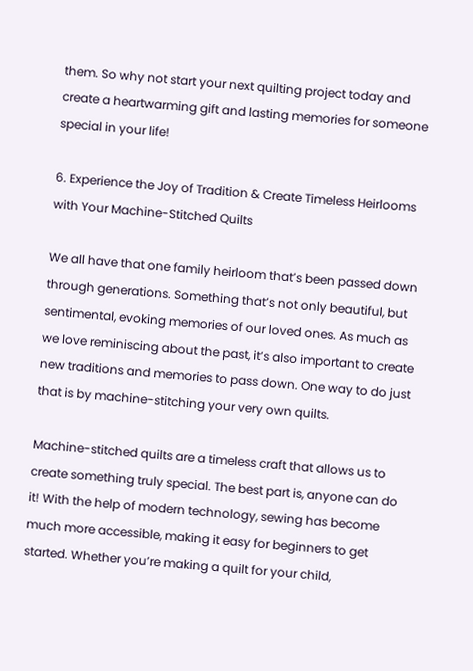them. So why not start your next quilting project today and create a heartwarming gift and lasting memories for someone special in your life!

6. Experience the Joy of Tradition & Create Timeless Heirlooms with Your Machine-Stitched Quilts

We all have that one family heirloom that’s been passed down through generations. Something that’s not only beautiful, but sentimental, evoking memories of our loved ones. As much as we love reminiscing about the past, it’s also important to create new traditions and memories to pass down. One way to do just that is by machine-stitching your very own quilts.

Machine-stitched quilts are a timeless craft that allows us to create something truly special. The best part is, anyone can do it! With the help of modern technology, sewing has become much more accessible, making it easy for beginners to get started. Whether you’re making a quilt for your child,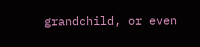grandchild, or even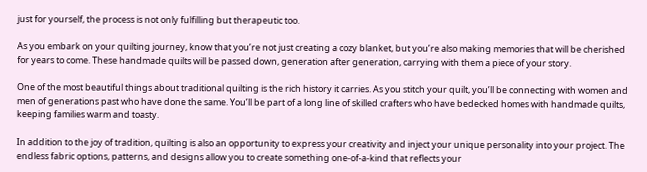just for yourself, the process is not only fulfilling but therapeutic too.

As you embark on your quilting journey, know that you’re not just creating a cozy blanket, but you’re also making memories that will be cherished for years to come. These handmade quilts will be passed down, generation after generation, carrying with them a piece of your story.

One of the most beautiful things about traditional quilting is the rich history it carries. As you stitch your quilt, you’ll be connecting with women and men of generations past who have done the same. You’ll be part of a long line of skilled crafters who have bedecked homes with handmade quilts, keeping families warm and toasty.

In addition to the joy of tradition, quilting is also an opportunity to express your creativity and inject your unique personality into your project. The endless fabric options, patterns, and designs allow you to create something one-of-a-kind that reflects your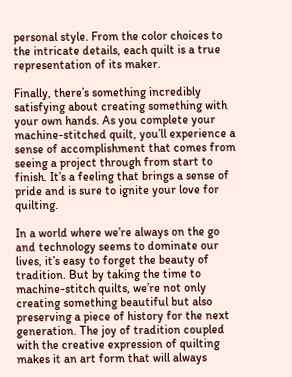personal style. From the color choices to the intricate details, each quilt is a true representation of its maker.

Finally, there’s something incredibly satisfying about creating something with your own hands. As you complete your machine-stitched quilt, you’ll experience a sense of accomplishment that comes from seeing a project through from start to finish. It’s a feeling that brings a sense of pride and is sure to ignite your love for quilting.

In a world where we’re always on the go and technology seems to dominate our lives, it’s easy to forget the beauty of tradition. But by taking the time to machine-stitch quilts, we’re not only creating something beautiful but also preserving a piece of history for the next generation. The joy of tradition coupled with the creative expression of quilting makes it an art form that will always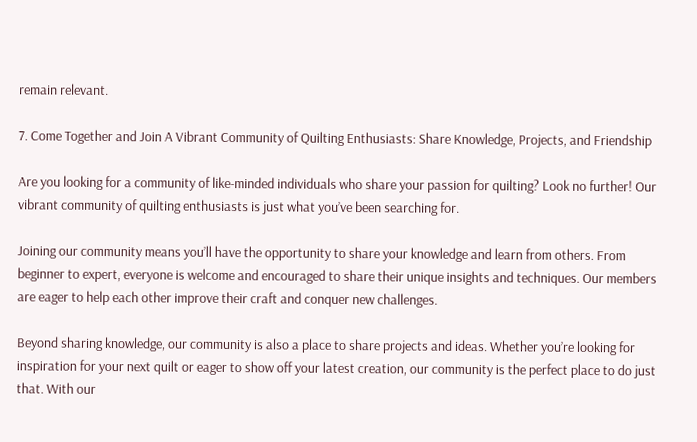remain relevant.

7. Come Together and Join A Vibrant Community of Quilting Enthusiasts: Share Knowledge, Projects, and Friendship

Are you looking for a community of like-minded individuals who share your passion for quilting? Look no further! Our vibrant community of quilting enthusiasts is just what you’ve been searching for.

Joining our community means you’ll have the opportunity to share your knowledge and learn from others. From beginner to expert, everyone is welcome and encouraged to share their unique insights and techniques. Our members are eager to help each other improve their craft and conquer new challenges.

Beyond sharing knowledge, our community is also a place to share projects and ideas. Whether you’re looking for inspiration for your next quilt or eager to show off your latest creation, our community is the perfect place to do just that. With our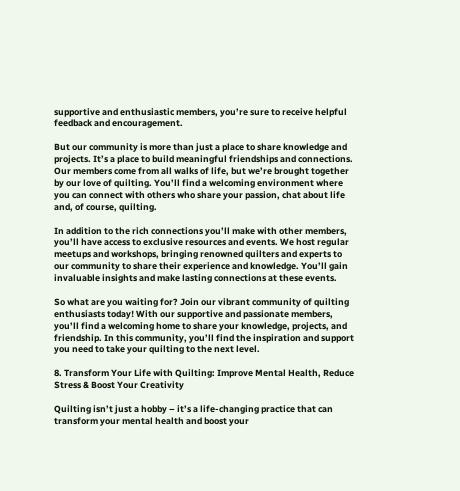supportive and enthusiastic members, you’re sure to receive helpful feedback and encouragement.

But our community is more than just a place to share knowledge and projects. It’s a place to build meaningful friendships and connections. Our members come from all walks of life, but we’re brought together by our love of quilting. You’ll find a welcoming environment where you can connect with others who share your passion, chat about life and, of course, quilting.

In addition to the rich connections you’ll make with other members, you’ll have access to exclusive resources and events. We host regular meetups and workshops, bringing renowned quilters and experts to our community to share their experience and knowledge. You’ll gain invaluable insights and make lasting connections at these events.

So what are you waiting for? Join our vibrant community of quilting enthusiasts today! With our supportive and passionate members, you’ll find a welcoming home to share your knowledge, projects, and friendship. In this community, you’ll find the inspiration and support you need to take your quilting to the next level.

8. Transform Your Life with Quilting: Improve Mental Health, Reduce Stress & Boost Your Creativity

Quilting isn’t just a hobby – it’s a life-changing practice that can transform your mental health and boost your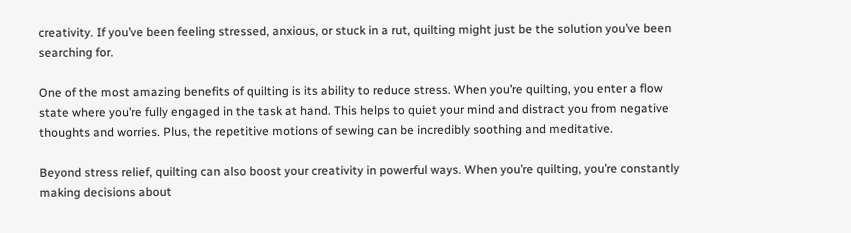creativity. If you’ve been feeling stressed, anxious, or stuck in a rut, quilting might just be the solution you’ve been searching for.

One of the most amazing benefits of quilting is its ability to reduce stress. When you’re quilting, you enter a flow state where you’re fully engaged in the task at hand. This helps to quiet your mind and distract you from negative thoughts and worries. Plus, the repetitive motions of sewing can be incredibly soothing and meditative.

Beyond stress relief, quilting can also boost your creativity in powerful ways. When you’re quilting, you’re constantly making decisions about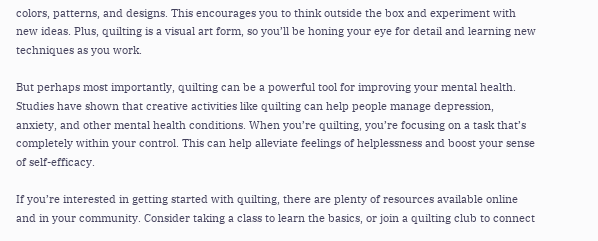colors, patterns, and designs. This encourages you to think outside the box and experiment with new ideas. Plus, quilting is a visual art form, so you’ll be honing your eye for detail and learning new techniques as you work.

But perhaps most importantly, quilting can be a powerful tool for improving your mental health. Studies have shown that creative activities like quilting can help people manage depression, anxiety, and other mental health conditions. When you’re quilting, you’re focusing on a task that’s completely within your control. This can help alleviate feelings of helplessness and boost your sense of self-efficacy.

If you’re interested in getting started with quilting, there are plenty of resources available online and in your community. Consider taking a class to learn the basics, or join a quilting club to connect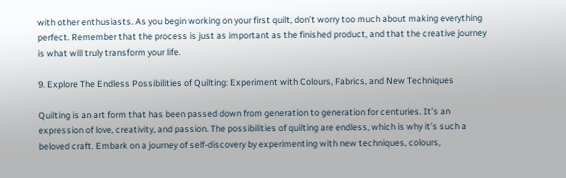with other enthusiasts. As you begin working on your first quilt, don’t worry too much about making everything perfect. Remember that the process is just as important as the finished product, and that the creative journey is what will truly transform your life.

9. Explore The Endless Possibilities of Quilting: Experiment with Colours, Fabrics, and New Techniques

Quilting is an art form that has been passed down from generation to generation for centuries. It’s an expression of love, creativity, and passion. The possibilities of quilting are endless, which is why it’s such a beloved craft. Embark on a journey of self-discovery by experimenting with new techniques, colours,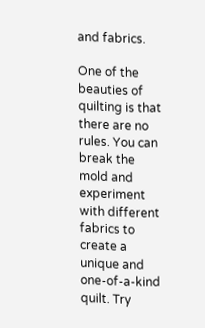and fabrics.

One of the beauties of quilting is that there are no rules. You can break the mold and experiment with different fabrics to create a unique and one-of-a-kind quilt. Try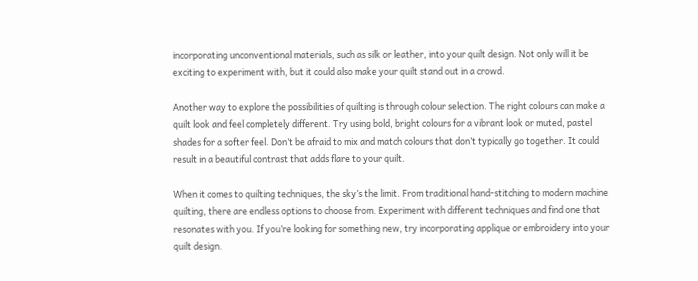incorporating unconventional materials, such as silk or leather, into your quilt design. Not only will it be exciting to experiment with, but it could also make your quilt stand out in a crowd.

Another way to explore the possibilities of quilting is through colour selection. The right colours can make a quilt look and feel completely different. Try using bold, bright colours for a vibrant look or muted, pastel shades for a softer feel. Don’t be afraid to mix and match colours that don’t typically go together. It could result in a beautiful contrast that adds flare to your quilt.

When it comes to quilting techniques, the sky’s the limit. From traditional hand-stitching to modern machine quilting, there are endless options to choose from. Experiment with different techniques and find one that resonates with you. If you’re looking for something new, try incorporating applique or embroidery into your quilt design.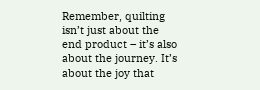Remember, quilting isn’t just about the end product – it’s also about the journey. It’s about the joy that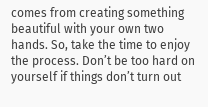comes from creating something beautiful with your own two hands. So, take the time to enjoy the process. Don’t be too hard on yourself if things don’t turn out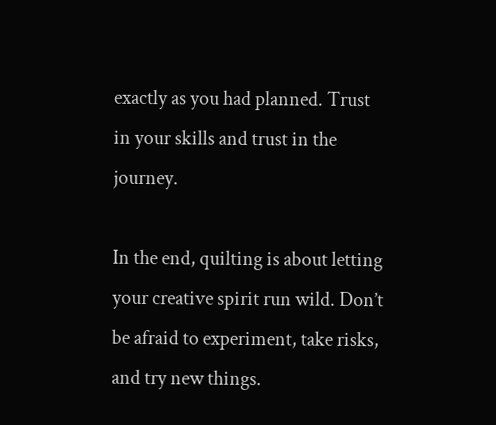exactly as you had planned. Trust in your skills and trust in the journey.

In the end, quilting is about letting your creative spirit run wild. Don’t be afraid to experiment, take risks, and try new things.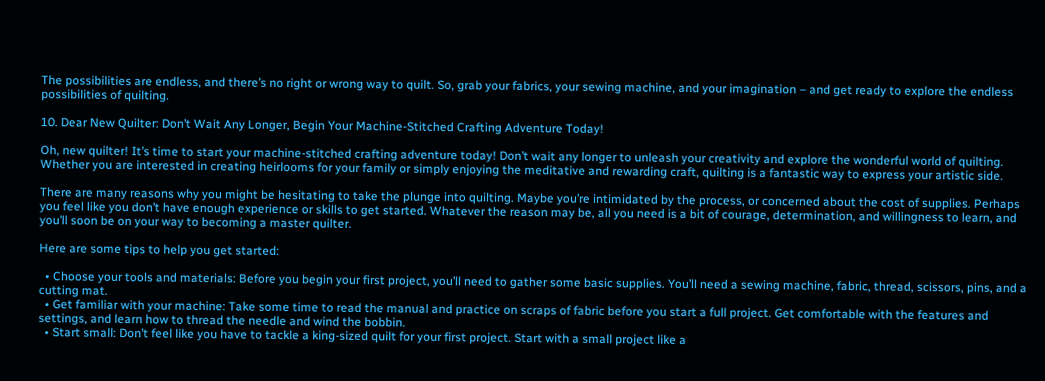The possibilities are endless, and there’s no right or wrong way to quilt. So, grab your fabrics, your sewing machine, and your imagination – and get ready to explore the endless possibilities of quilting.

10. Dear New Quilter: Don’t Wait Any Longer, Begin Your Machine-Stitched Crafting Adventure Today!

Oh, new quilter! It’s time to start your machine-stitched crafting adventure today! Don’t wait any longer to unleash your creativity and explore the wonderful world of quilting. Whether you are interested in creating heirlooms for your family or simply enjoying the meditative and rewarding craft, quilting is a fantastic way to express your artistic side.

There are many reasons why you might be hesitating to take the plunge into quilting. Maybe you’re intimidated by the process, or concerned about the cost of supplies. Perhaps you feel like you don’t have enough experience or skills to get started. Whatever the reason may be, all you need is a bit of courage, determination, and willingness to learn, and you’ll soon be on your way to becoming a master quilter.

Here are some tips to help you get started:

  • Choose your tools and materials: Before you begin your first project, you’ll need to gather some basic supplies. You’ll need a sewing machine, fabric, thread, scissors, pins, and a cutting mat.
  • Get familiar with your machine: Take some time to read the manual and practice on scraps of fabric before you start a full project. Get comfortable with the features and settings, and learn how to thread the needle and wind the bobbin.
  • Start small: Don’t feel like you have to tackle a king-sized quilt for your first project. Start with a small project like a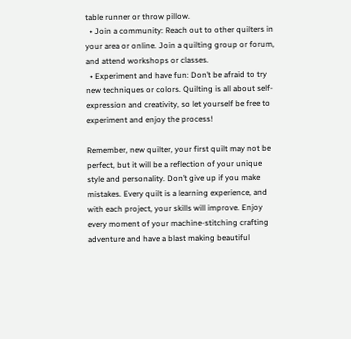table runner or throw pillow.
  • Join a community: Reach out to other quilters in your area or online. Join a quilting group or forum, and attend workshops or classes.
  • Experiment and have fun: Don’t be afraid to try new techniques or colors. Quilting is all about self-expression and creativity, so let yourself be free to experiment and enjoy the process!

Remember, new quilter, your first quilt may not be perfect, but it will be a reflection of your unique style and personality. Don’t give up if you make mistakes. Every quilt is a learning experience, and with each project, your skills will improve. Enjoy every moment of your machine-stitching crafting adventure and have a blast making beautiful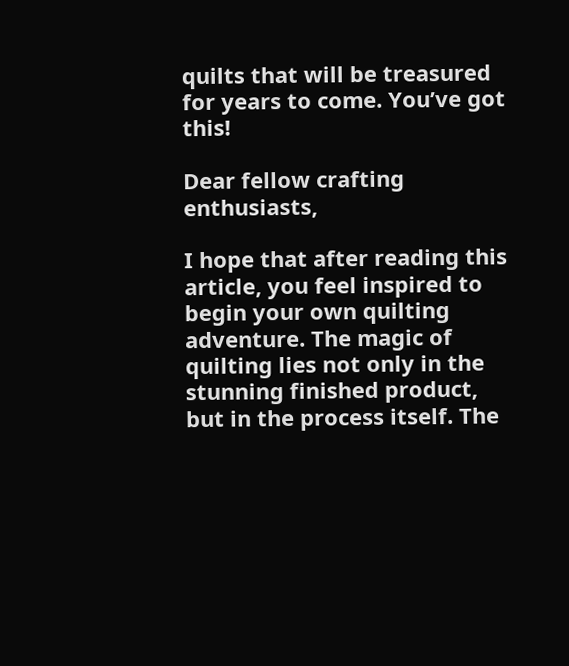quilts that will be treasured for years to come. You’ve got this!

Dear fellow crafting enthusiasts,

I hope that after reading this article, you feel inspired to begin your own quilting adventure. The magic of quilting lies not only in the stunning finished product, but in the process itself. The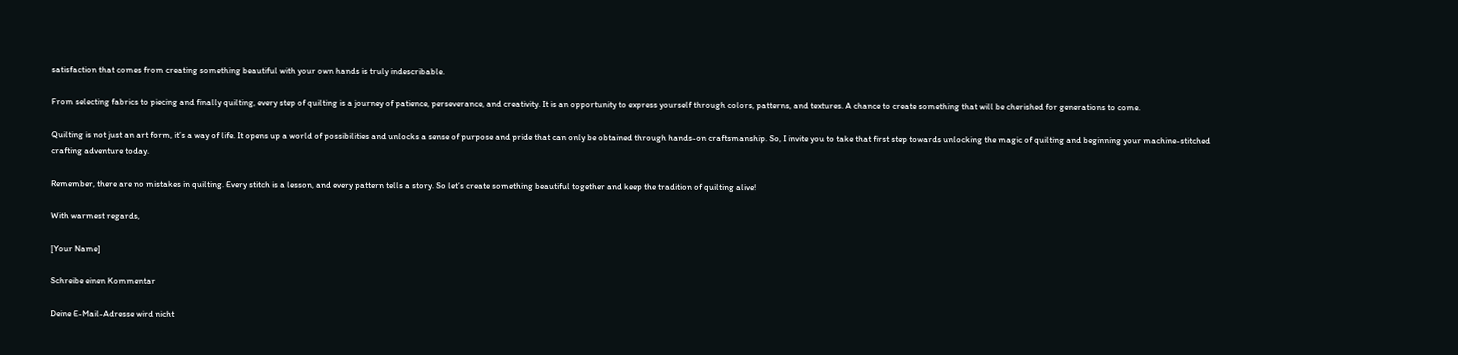satisfaction that comes from creating something beautiful with your own hands is truly indescribable.

From selecting fabrics to piecing and finally quilting, every step of quilting is a journey of patience, perseverance, and creativity. It is an opportunity to express yourself through colors, patterns, and textures. A chance to create something that will be cherished for generations to come.

Quilting is not just an art form, it’s a way of life. It opens up a world of possibilities and unlocks a sense of purpose and pride that can only be obtained through hands-on craftsmanship. So, I invite you to take that first step towards unlocking the magic of quilting and beginning your machine-stitched crafting adventure today.

Remember, there are no mistakes in quilting. Every stitch is a lesson, and every pattern tells a story. So let’s create something beautiful together and keep the tradition of quilting alive!

With warmest regards,

[Your Name]

Schreibe einen Kommentar

Deine E-Mail-Adresse wird nicht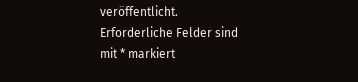veröffentlicht. Erforderliche Felder sind mit * markiert